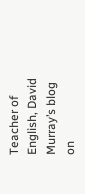Teacher of English, David Murray’s blog on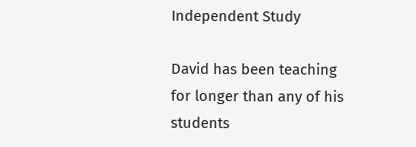Independent Study

David has been teaching for longer than any of his students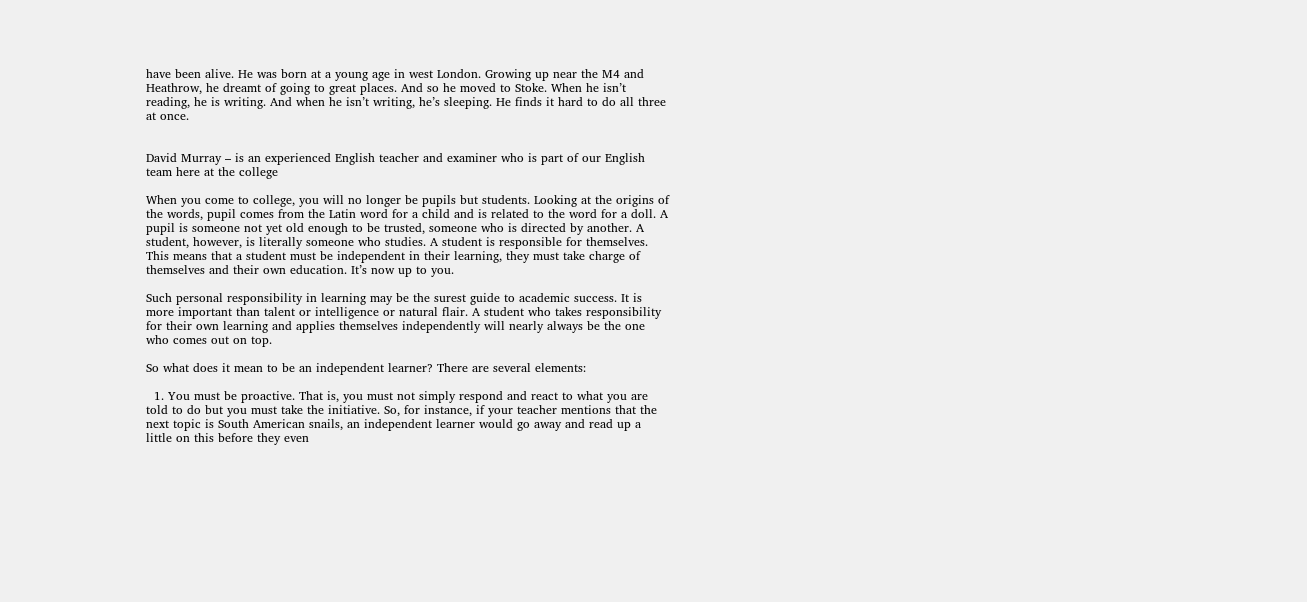have been alive. He was born at a young age in west London. Growing up near the M4 and Heathrow, he dreamt of going to great places. And so he moved to Stoke. When he isn’t reading, he is writing. And when he isn’t writing, he’s sleeping. He finds it hard to do all three at once.


David Murray – is an experienced English teacher and examiner who is part of our English team here at the college

When you come to college, you will no longer be pupils but students. Looking at the origins of the words, pupil comes from the Latin word for a child and is related to the word for a doll. A pupil is someone not yet old enough to be trusted, someone who is directed by another. A student, however, is literally someone who studies. A student is responsible for themselves. This means that a student must be independent in their learning, they must take charge of themselves and their own education. It’s now up to you.

Such personal responsibility in learning may be the surest guide to academic success. It is more important than talent or intelligence or natural flair. A student who takes responsibility for their own learning and applies themselves independently will nearly always be the one who comes out on top.

So what does it mean to be an independent learner? There are several elements:

  1. You must be proactive. That is, you must not simply respond and react to what you are told to do but you must take the initiative. So, for instance, if your teacher mentions that the next topic is South American snails, an independent learner would go away and read up a little on this before they even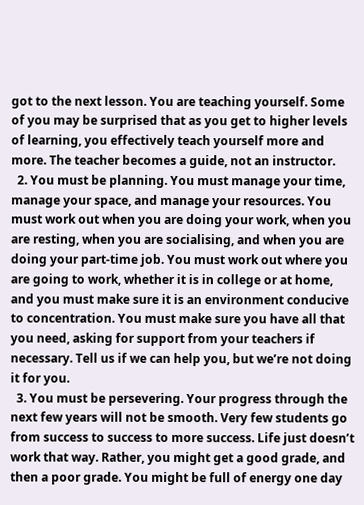got to the next lesson. You are teaching yourself. Some of you may be surprised that as you get to higher levels of learning, you effectively teach yourself more and more. The teacher becomes a guide, not an instructor.
  2. You must be planning. You must manage your time, manage your space, and manage your resources. You must work out when you are doing your work, when you are resting, when you are socialising, and when you are doing your part-time job. You must work out where you are going to work, whether it is in college or at home, and you must make sure it is an environment conducive to concentration. You must make sure you have all that you need, asking for support from your teachers if necessary. Tell us if we can help you, but we’re not doing it for you.
  3. You must be persevering. Your progress through the next few years will not be smooth. Very few students go from success to success to more success. Life just doesn’t work that way. Rather, you might get a good grade, and then a poor grade. You might be full of energy one day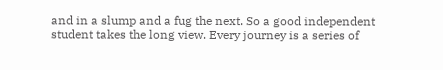and in a slump and a fug the next. So a good independent student takes the long view. Every journey is a series of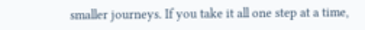smaller journeys. If you take it all one step at a time,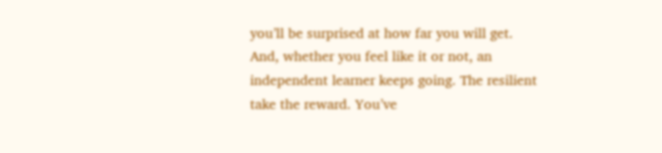you’ll be surprised at how far you will get. And, whether you feel like it or not, an independent learner keeps going. The resilient take the reward. You’ve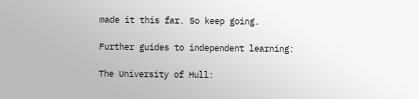made it this far. So keep going.

Further guides to independent learning:

The University of Hull: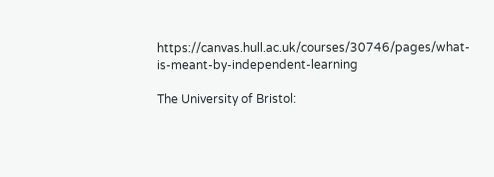https://canvas.hull.ac.uk/courses/30746/pages/what-is-meant-by-independent-learning

The University of Bristol: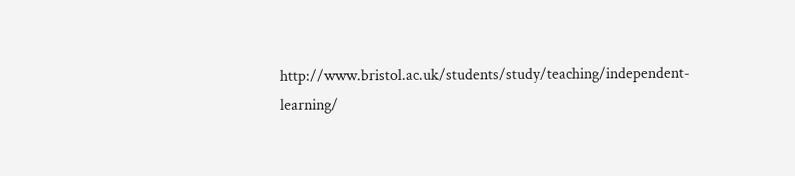http://www.bristol.ac.uk/students/study/teaching/independent-learning/